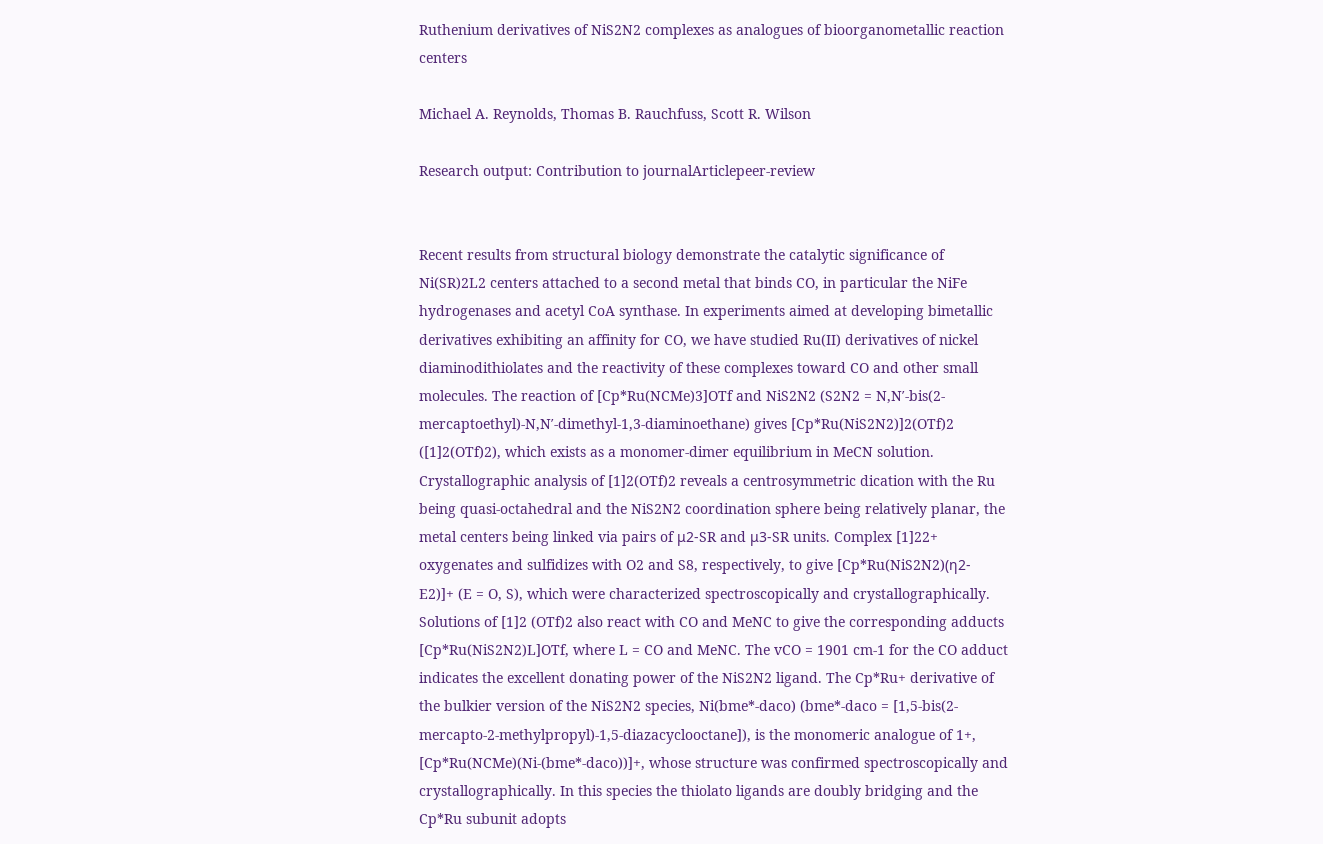Ruthenium derivatives of NiS2N2 complexes as analogues of bioorganometallic reaction centers

Michael A. Reynolds, Thomas B. Rauchfuss, Scott R. Wilson

Research output: Contribution to journalArticlepeer-review


Recent results from structural biology demonstrate the catalytic significance of Ni(SR)2L2 centers attached to a second metal that binds CO, in particular the NiFe hydrogenases and acetyl CoA synthase. In experiments aimed at developing bimetallic derivatives exhibiting an affinity for CO, we have studied Ru(II) derivatives of nickel diaminodithiolates and the reactivity of these complexes toward CO and other small molecules. The reaction of [Cp*Ru(NCMe)3]OTf and NiS2N2 (S2N2 = N,N′-bis(2-mercaptoethyl)-N,N′-dimethyl-1,3-diaminoethane) gives [Cp*Ru(NiS2N2)]2(OTf)2 ([1]2(OTf)2), which exists as a monomer-dimer equilibrium in MeCN solution. Crystallographic analysis of [1]2(OTf)2 reveals a centrosymmetric dication with the Ru being quasi-octahedral and the NiS2N2 coordination sphere being relatively planar, the metal centers being linked via pairs of μ2-SR and μ3-SR units. Complex [1]22+ oxygenates and sulfidizes with O2 and S8, respectively, to give [Cp*Ru(NiS2N2)(η2- E2)]+ (E = O, S), which were characterized spectroscopically and crystallographically. Solutions of [1]2 (OTf)2 also react with CO and MeNC to give the corresponding adducts [Cp*Ru(NiS2N2)L]OTf, where L = CO and MeNC. The vCO = 1901 cm-1 for the CO adduct indicates the excellent donating power of the NiS2N2 ligand. The Cp*Ru+ derivative of the bulkier version of the NiS2N2 species, Ni(bme*-daco) (bme*-daco = [1,5-bis(2-mercapto-2-methylpropyl)-1,5-diazacyclooctane]), is the monomeric analogue of 1+, [Cp*Ru(NCMe)(Ni-(bme*-daco))]+, whose structure was confirmed spectroscopically and crystallographically. In this species the thiolato ligands are doubly bridging and the Cp*Ru subunit adopts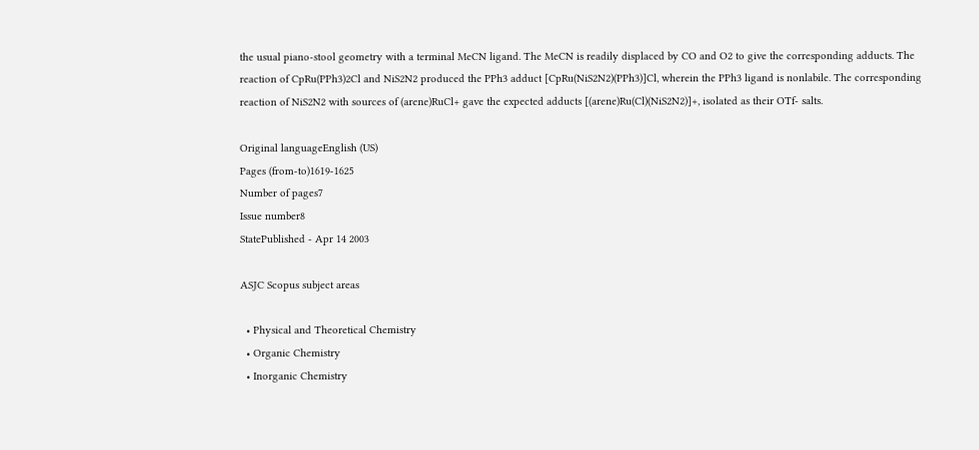the usual piano-stool geometry with a terminal MeCN ligand. The MeCN is readily displaced by CO and O2 to give the corresponding adducts. The reaction of CpRu(PPh3)2Cl and NiS2N2 produced the PPh3 adduct [CpRu(NiS2N2)(PPh3)]Cl, wherein the PPh3 ligand is nonlabile. The corresponding reaction of NiS2N2 with sources of (arene)RuCl+ gave the expected adducts [(arene)Ru(Cl)(NiS2N2)]+, isolated as their OTf- salts.

Original languageEnglish (US)
Pages (from-to)1619-1625
Number of pages7
Issue number8
StatePublished - Apr 14 2003

ASJC Scopus subject areas

  • Physical and Theoretical Chemistry
  • Organic Chemistry
  • Inorganic Chemistry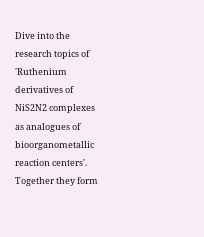Dive into the research topics of 'Ruthenium derivatives of NiS2N2 complexes as analogues of bioorganometallic reaction centers'. Together they form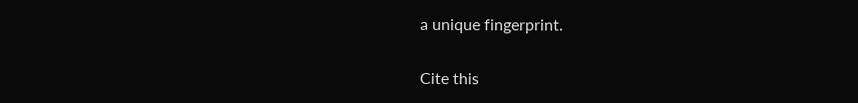a unique fingerprint.

Cite this